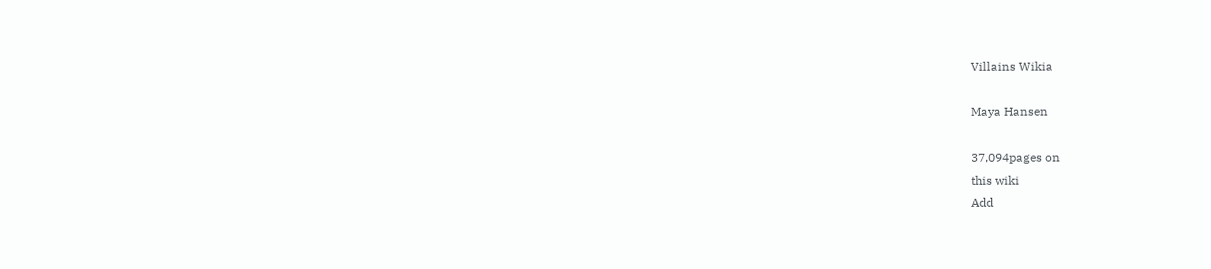Villains Wikia

Maya Hansen

37,094pages on
this wiki
Add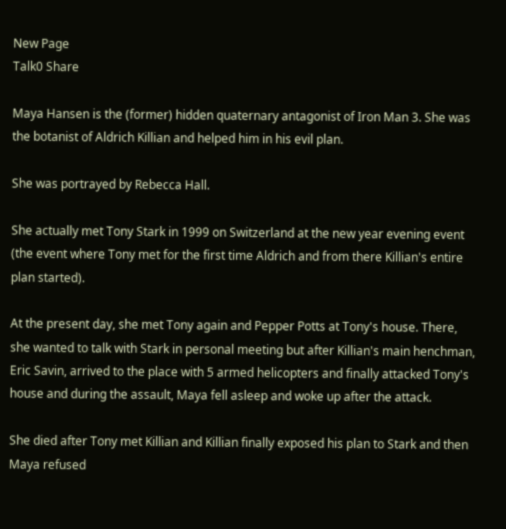New Page
Talk0 Share

Maya Hansen is the (former) hidden quaternary antagonist of Iron Man 3. She was the botanist of Aldrich Killian and helped him in his evil plan.

She was portrayed by Rebecca Hall.

She actually met Tony Stark in 1999 on Switzerland at the new year evening event (the event where Tony met for the first time Aldrich and from there Killian's entire plan started).

At the present day, she met Tony again and Pepper Potts at Tony's house. There, she wanted to talk with Stark in personal meeting but after Killian's main henchman, Eric Savin, arrived to the place with 5 armed helicopters and finally attacked Tony's house and during the assault, Maya fell asleep and woke up after the attack.

She died after Tony met Killian and Killian finally exposed his plan to Stark and then Maya refused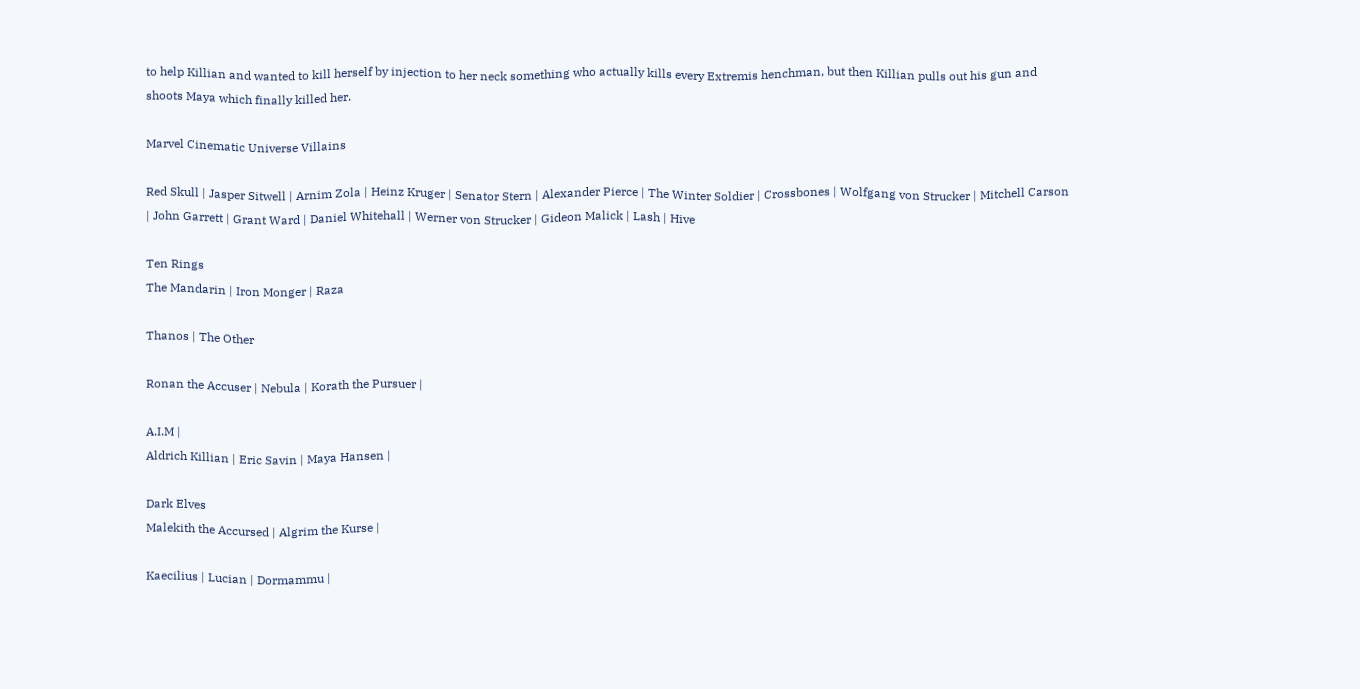to help Killian and wanted to kill herself by injection to her neck something who actually kills every Extremis henchman, but then Killian pulls out his gun and shoots Maya which finally killed her.

Marvel Cinematic Universe Villains

Red Skull | Jasper Sitwell | Arnim Zola | Heinz Kruger | Senator Stern | Alexander Pierce | The Winter Soldier | Crossbones | Wolfgang von Strucker | Mitchell Carson | John Garrett | Grant Ward | Daniel Whitehall | Werner von Strucker | Gideon Malick | Lash | Hive

Ten Rings
The Mandarin | Iron Monger | Raza

Thanos | The Other

Ronan the Accuser | Nebula | Korath the Pursuer |

A.I.M |
Aldrich Killian | Eric Savin | Maya Hansen |

Dark Elves
Malekith the Accursed | Algrim the Kurse |

Kaecilius | Lucian | Dormammu |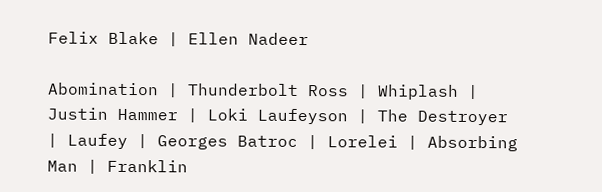Felix Blake | Ellen Nadeer

Abomination | Thunderbolt Ross | Whiplash | Justin Hammer | Loki Laufeyson | The Destroyer | Laufey | Georges Batroc | Lorelei | Absorbing Man | Franklin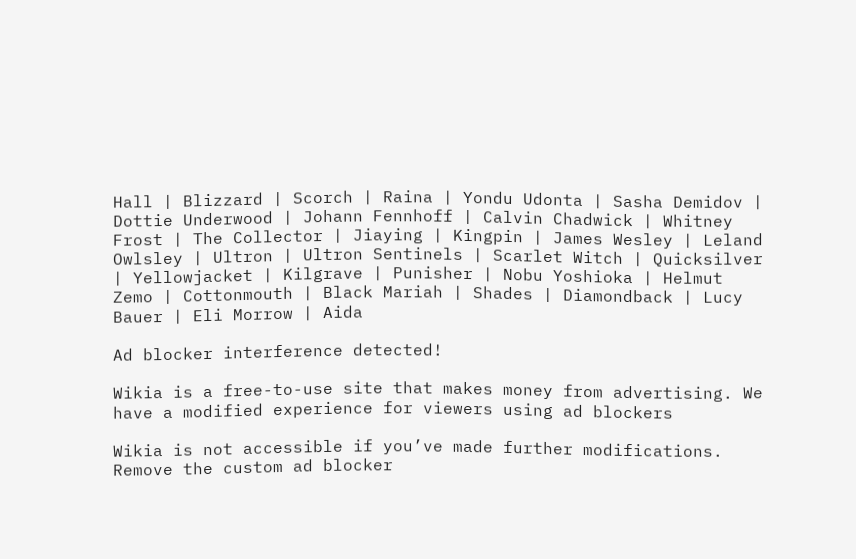Hall | Blizzard | Scorch | Raina | Yondu Udonta | Sasha Demidov | Dottie Underwood | Johann Fennhoff | Calvin Chadwick | Whitney Frost | The Collector | Jiaying | Kingpin | James Wesley | Leland Owlsley | Ultron | Ultron Sentinels | Scarlet Witch | Quicksilver | Yellowjacket | Kilgrave | Punisher | Nobu Yoshioka | Helmut Zemo | Cottonmouth | Black Mariah | Shades | Diamondback | Lucy Bauer | Eli Morrow | Aida

Ad blocker interference detected!

Wikia is a free-to-use site that makes money from advertising. We have a modified experience for viewers using ad blockers

Wikia is not accessible if you’ve made further modifications. Remove the custom ad blocker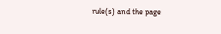rule(s) and the page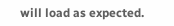will load as expected.